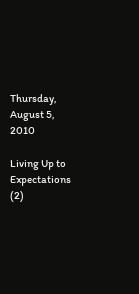Thursday, August 5, 2010

Living Up to Expectations (2)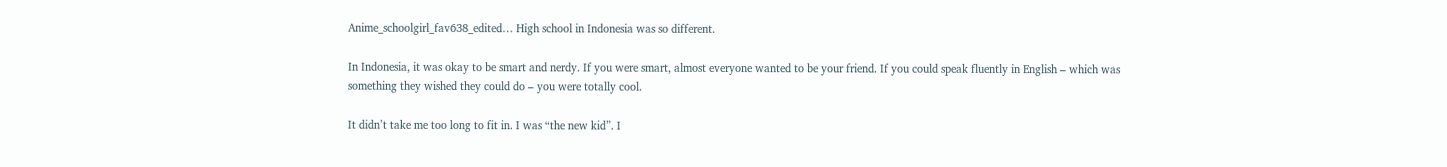Anime_schoolgirl_fav638_edited… High school in Indonesia was so different.

In Indonesia, it was okay to be smart and nerdy. If you were smart, almost everyone wanted to be your friend. If you could speak fluently in English – which was something they wished they could do – you were totally cool.

It didn’t take me too long to fit in. I was “the new kid”. I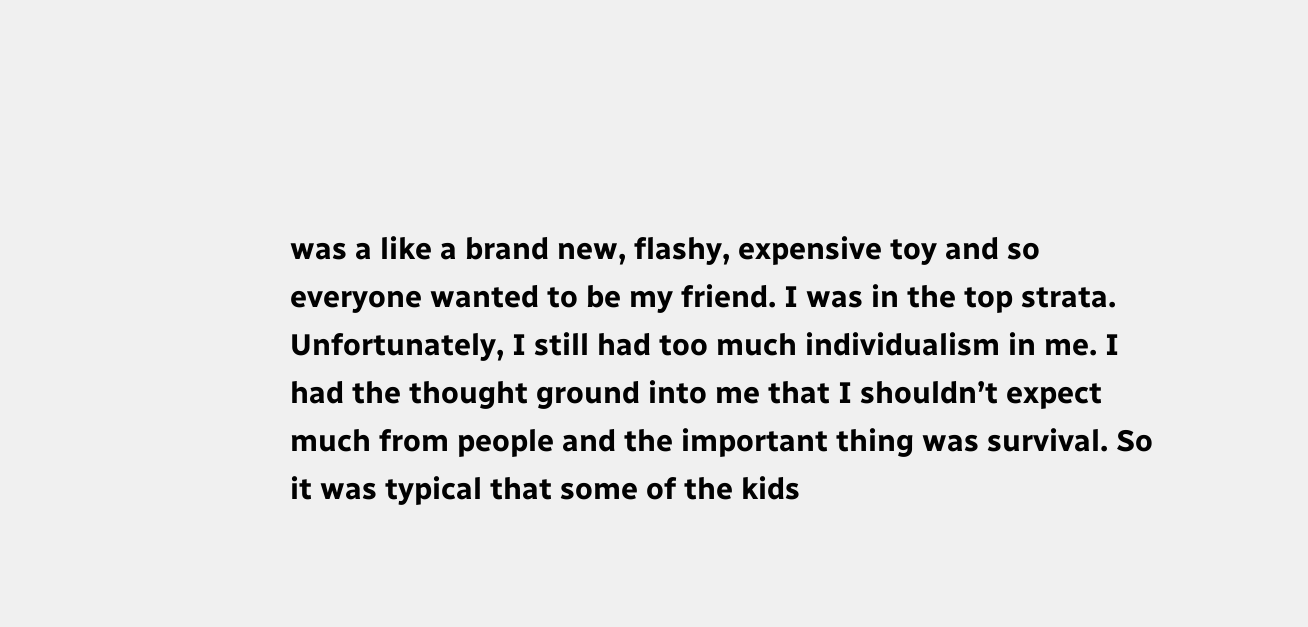was a like a brand new, flashy, expensive toy and so everyone wanted to be my friend. I was in the top strata. Unfortunately, I still had too much individualism in me. I had the thought ground into me that I shouldn’t expect much from people and the important thing was survival. So it was typical that some of the kids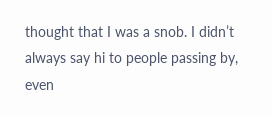thought that I was a snob. I didn’t always say hi to people passing by, even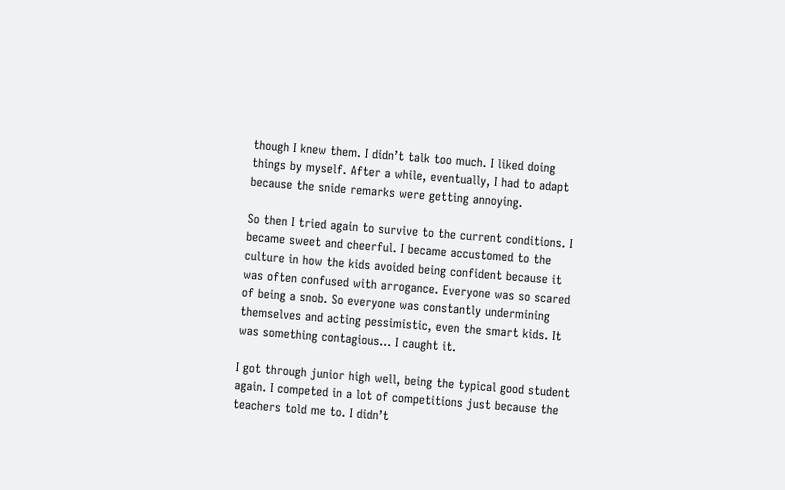though I knew them. I didn’t talk too much. I liked doing things by myself. After a while, eventually, I had to adapt because the snide remarks were getting annoying.

So then I tried again to survive to the current conditions. I became sweet and cheerful. I became accustomed to the culture in how the kids avoided being confident because it was often confused with arrogance. Everyone was so scared of being a snob. So everyone was constantly undermining themselves and acting pessimistic, even the smart kids. It was something contagious… I caught it.

I got through junior high well, being the typical good student again. I competed in a lot of competitions just because the teachers told me to. I didn’t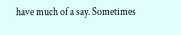have much of a say. Sometimes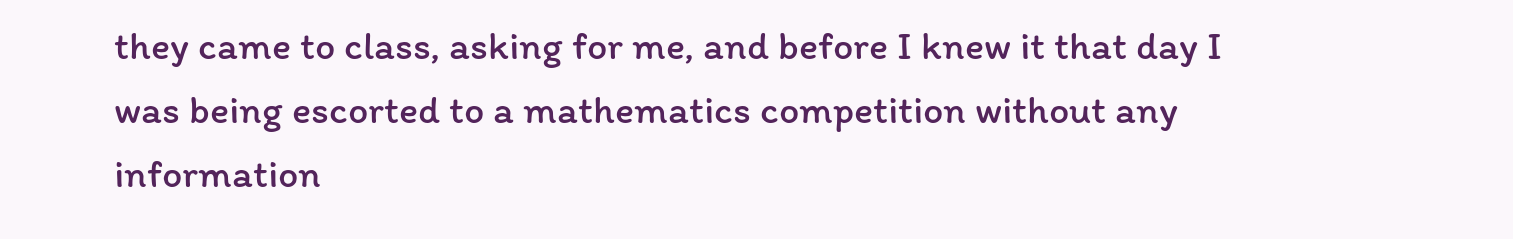they came to class, asking for me, and before I knew it that day I was being escorted to a mathematics competition without any information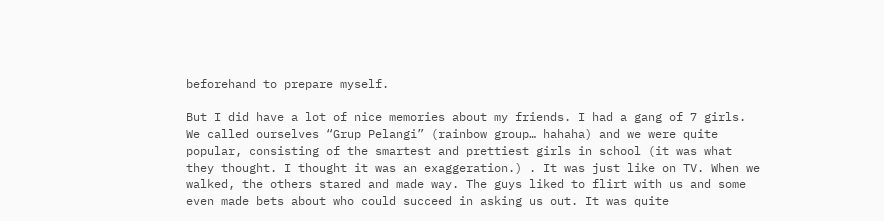beforehand to prepare myself.

But I did have a lot of nice memories about my friends. I had a gang of 7 girls. We called ourselves “Grup Pelangi” (rainbow group… hahaha) and we were quite popular, consisting of the smartest and prettiest girls in school (it was what they thought. I thought it was an exaggeration.) . It was just like on TV. When we walked, the others stared and made way. The guys liked to flirt with us and some even made bets about who could succeed in asking us out. It was quite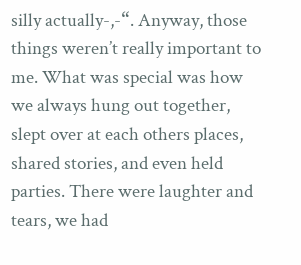silly actually-,-“. Anyway, those things weren’t really important to me. What was special was how we always hung out together, slept over at each others places, shared stories, and even held parties. There were laughter and tears, we had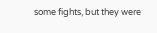some fights, but they were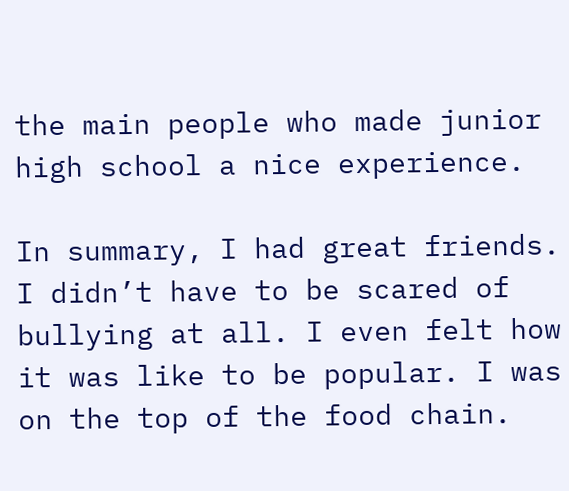the main people who made junior high school a nice experience.

In summary, I had great friends. I didn’t have to be scared of bullying at all. I even felt how it was like to be popular. I was on the top of the food chain.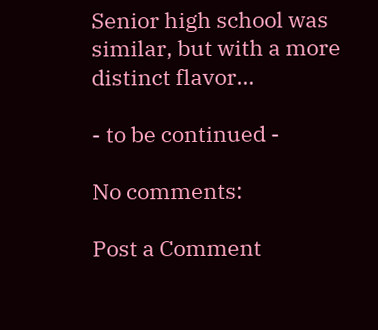Senior high school was similar, but with a more distinct flavor…

- to be continued -

No comments:

Post a Comment